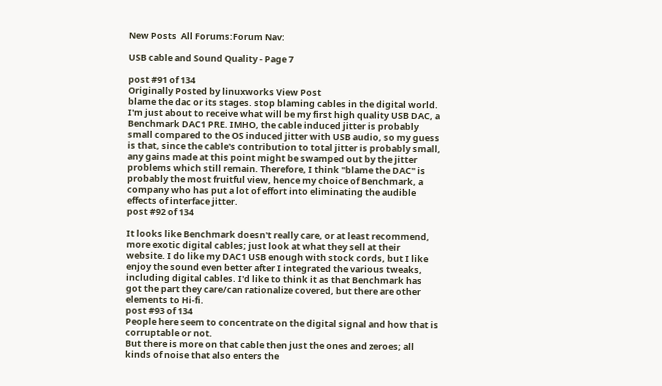New Posts  All Forums:Forum Nav:

USB cable and Sound Quality - Page 7

post #91 of 134
Originally Posted by linuxworks View Post
blame the dac or its stages. stop blaming cables in the digital world.
I'm just about to receive what will be my first high quality USB DAC, a Benchmark DAC1 PRE. IMHO, the cable induced jitter is probably small compared to the OS induced jitter with USB audio, so my guess is that, since the cable's contribution to total jitter is probably small, any gains made at this point might be swamped out by the jitter problems which still remain. Therefore, I think "blame the DAC" is probably the most fruitful view, hence my choice of Benchmark, a company who has put a lot of effort into eliminating the audible effects of interface jitter.
post #92 of 134

It looks like Benchmark doesn't really care, or at least recommend, more exotic digital cables; just look at what they sell at their website. I do like my DAC1 USB enough with stock cords, but I like enjoy the sound even better after I integrated the various tweaks, including digital cables. I'd like to think it as that Benchmark has got the part they care/can rationalize covered, but there are other elements to Hi-fi.
post #93 of 134
People here seem to concentrate on the digital signal and how that is corruptable or not.
But there is more on that cable then just the ones and zeroes; all kinds of noise that also enters the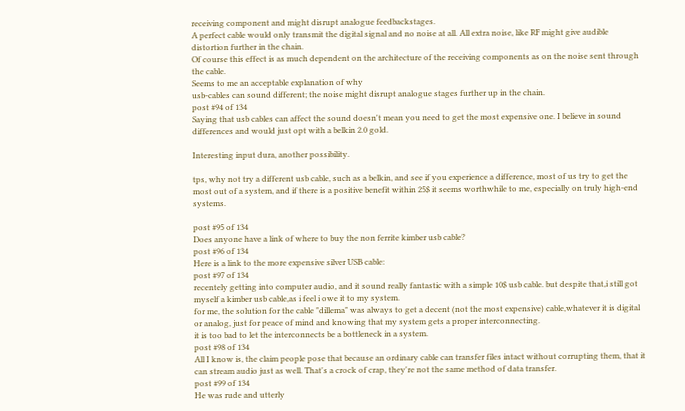receiving component and might disrupt analogue feedbackstages.
A perfect cable would only transmit the digital signal and no noise at all. All extra noise, like RF might give audible distortion further in the chain.
Of course this effect is as much dependent on the architecture of the receiving components as on the noise sent through the cable.
Seems to me an acceptable explanation of why
usb-cables can sound different; the noise might disrupt analogue stages further up in the chain.
post #94 of 134
Saying that usb cables can affect the sound doesn't mean you need to get the most expensive one. I believe in sound differences and would just opt with a belkin 2.0 gold.

Interesting input dura, another possibility.

tps, why not try a different usb cable, such as a belkin, and see if you experience a difference, most of us try to get the most out of a system, and if there is a positive benefit within 25$ it seems worthwhile to me, especially on truly high-end systems.

post #95 of 134
Does anyone have a link of where to buy the non ferrite kimber usb cable?
post #96 of 134
Here is a link to the more expensive silver USB cable:
post #97 of 134
recentely getting into computer audio, and it sound really fantastic with a simple 10$ usb cable. but despite that,i still got myself a kimber usb cable,as i feel i owe it to my system.
for me, the solution for the cable "dillema" was always to get a decent (not the most expensive) cable,whatever it is digital or analog, just for peace of mind and knowing that my system gets a proper interconnecting.
it is too bad to let the interconnects be a bottleneck in a system.
post #98 of 134
All I know is, the claim people pose that because an ordinary cable can transfer files intact without corrupting them, that it can stream audio just as well. That's a crock of crap, they're not the same method of data transfer.
post #99 of 134
He was rude and utterly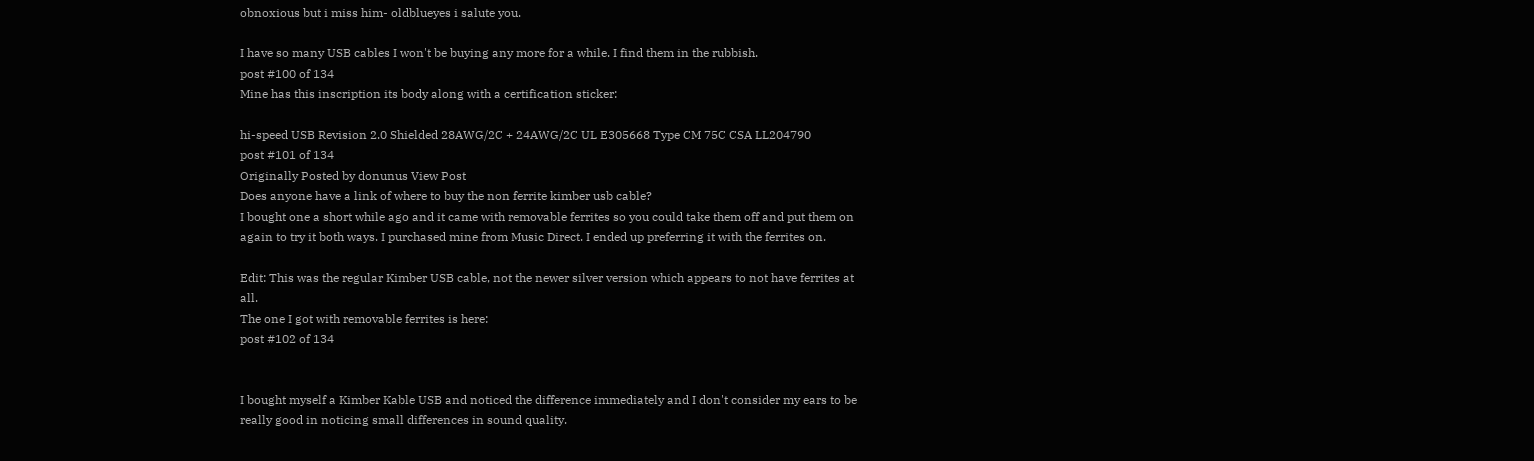obnoxious but i miss him- oldblueyes i salute you.

I have so many USB cables I won't be buying any more for a while. I find them in the rubbish.
post #100 of 134
Mine has this inscription its body along with a certification sticker:

hi-speed USB Revision 2.0 Shielded 28AWG/2C + 24AWG/2C UL E305668 Type CM 75C CSA LL204790
post #101 of 134
Originally Posted by donunus View Post
Does anyone have a link of where to buy the non ferrite kimber usb cable?
I bought one a short while ago and it came with removable ferrites so you could take them off and put them on again to try it both ways. I purchased mine from Music Direct. I ended up preferring it with the ferrites on.

Edit: This was the regular Kimber USB cable, not the newer silver version which appears to not have ferrites at all.
The one I got with removable ferrites is here:
post #102 of 134


I bought myself a Kimber Kable USB and noticed the difference immediately and I don't consider my ears to be really good in noticing small differences in sound quality.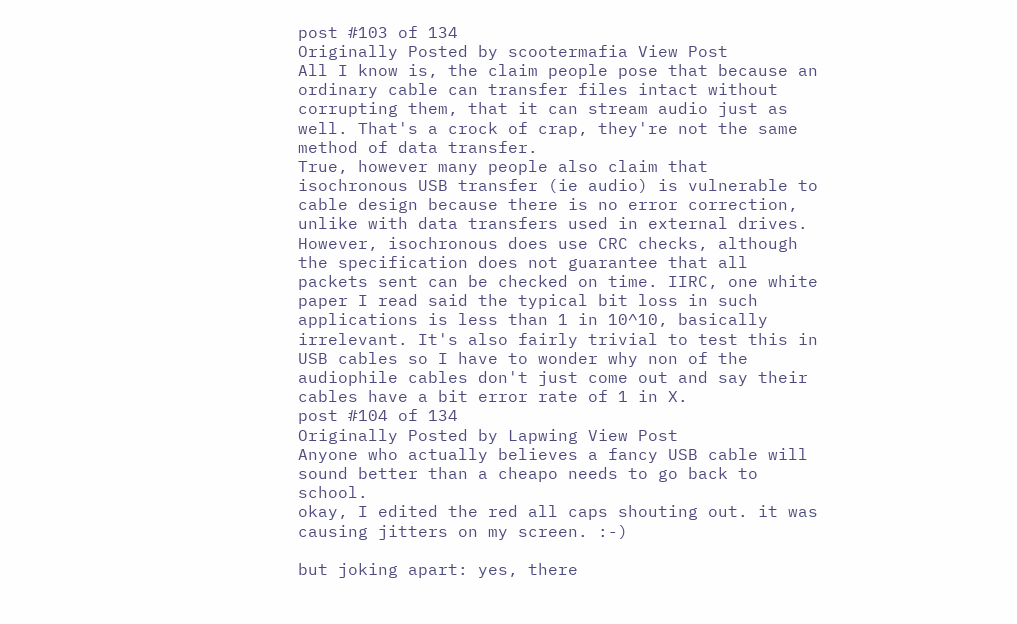post #103 of 134
Originally Posted by scootermafia View Post
All I know is, the claim people pose that because an ordinary cable can transfer files intact without corrupting them, that it can stream audio just as well. That's a crock of crap, they're not the same method of data transfer.
True, however many people also claim that isochronous USB transfer (ie audio) is vulnerable to cable design because there is no error correction, unlike with data transfers used in external drives. However, isochronous does use CRC checks, although the specification does not guarantee that all packets sent can be checked on time. IIRC, one white paper I read said the typical bit loss in such applications is less than 1 in 10^10, basically irrelevant. It's also fairly trivial to test this in USB cables so I have to wonder why non of the audiophile cables don't just come out and say their cables have a bit error rate of 1 in X.
post #104 of 134
Originally Posted by Lapwing View Post
Anyone who actually believes a fancy USB cable will sound better than a cheapo needs to go back to school.
okay, I edited the red all caps shouting out. it was causing jitters on my screen. :-)

but joking apart: yes, there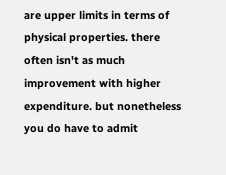are upper limits in terms of physical properties. there often isn't as much improvement with higher expenditure. but nonetheless you do have to admit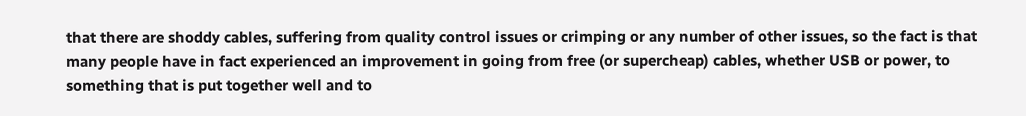that there are shoddy cables, suffering from quality control issues or crimping or any number of other issues, so the fact is that many people have in fact experienced an improvement in going from free (or supercheap) cables, whether USB or power, to something that is put together well and to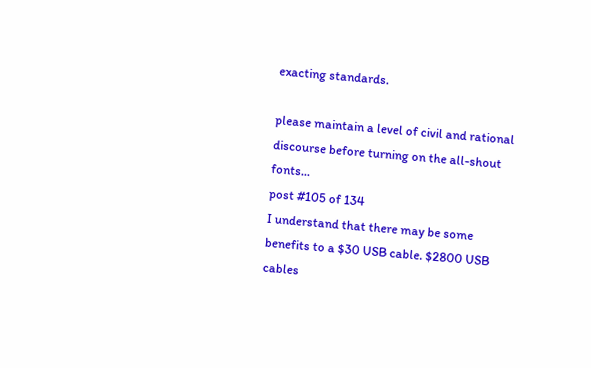exacting standards.

please maintain a level of civil and rational discourse before turning on the all-shout fonts...
post #105 of 134
I understand that there may be some benefits to a $30 USB cable. $2800 USB cables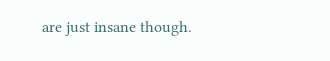are just insane though.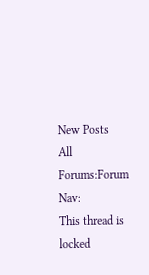New Posts  All Forums:Forum Nav:
This thread is locked